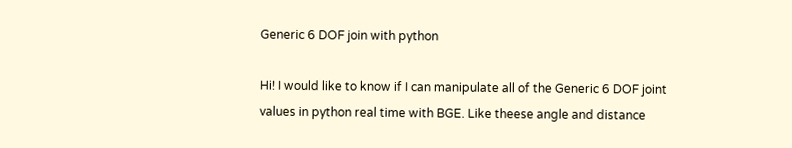Generic 6 DOF join with python

Hi! I would like to know if I can manipulate all of the Generic 6 DOF joint values in python real time with BGE. Like theese angle and distance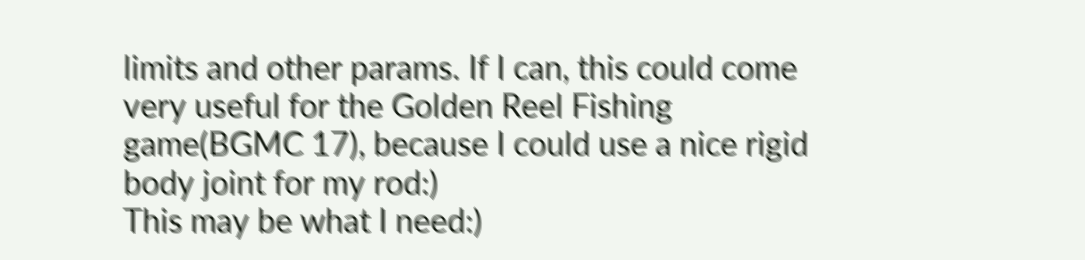limits and other params. If I can, this could come very useful for the Golden Reel Fishing game(BGMC 17), because I could use a nice rigid body joint for my rod:)
This may be what I need:)